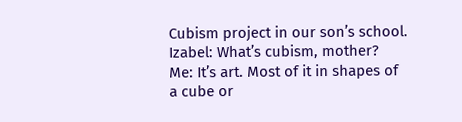Cubism project in our son’s school.
Izabel: What’s cubism, mother?
Me: It’s art. Most of it in shapes of a cube or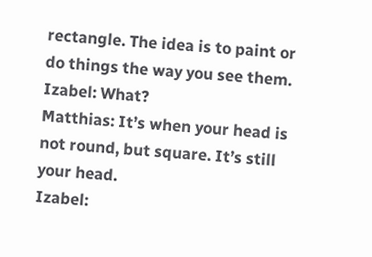rectangle. The idea is to paint or do things the way you see them.
Izabel: What?
Matthias: It’s when your head is not round, but square. It’s still your head.
Izabel: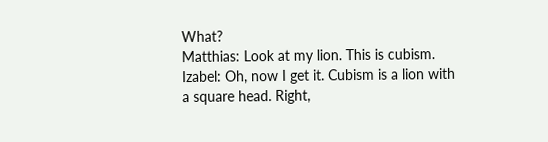What?
Matthias: Look at my lion. This is cubism.
Izabel: Oh, now I get it. Cubism is a lion with a square head. Right,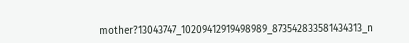mother?13043747_10209412919498989_873542833581434313_n